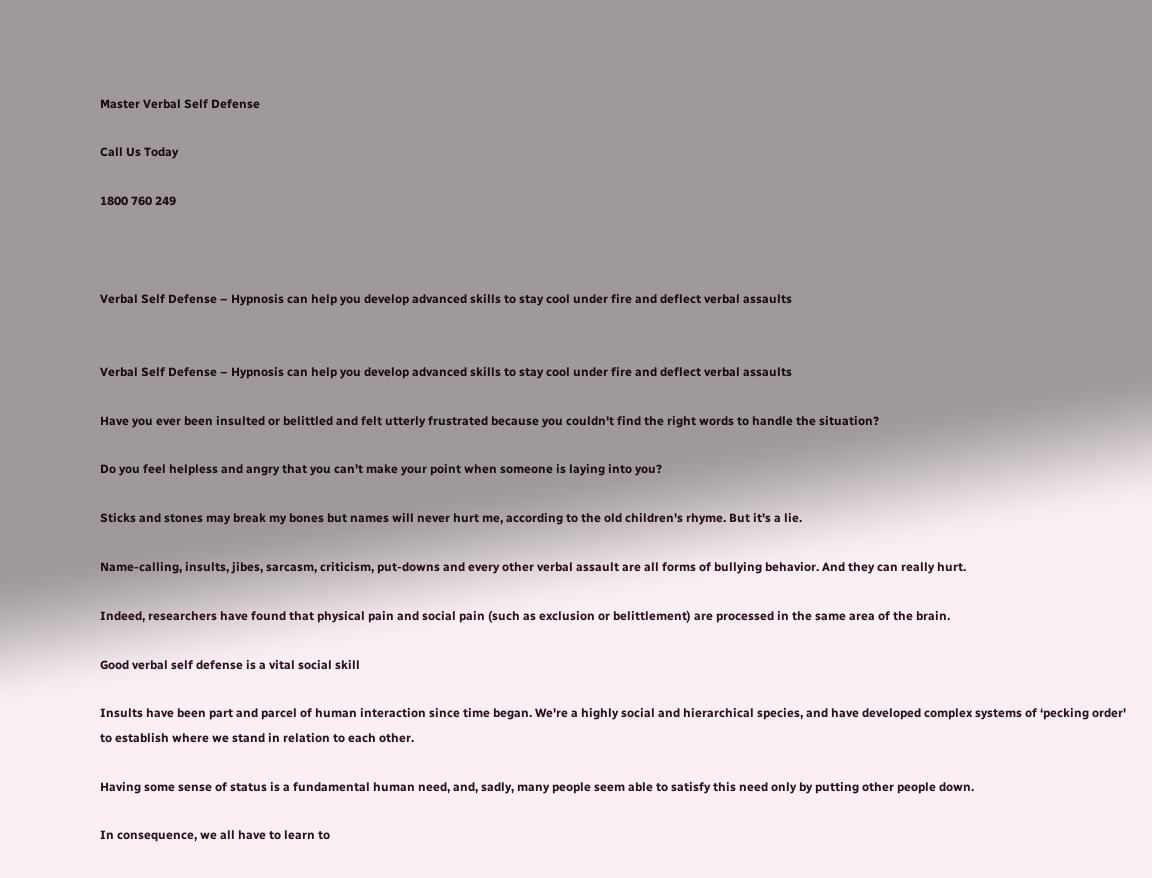Master Verbal Self Defense

Call Us Today

1800 760 249



Verbal Self Defense – Hypnosis can help you develop advanced skills to stay cool under fire and deflect verbal assaults


Verbal Self Defense – Hypnosis can help you develop advanced skills to stay cool under fire and deflect verbal assaults

Have you ever been insulted or belittled and felt utterly frustrated because you couldn't find the right words to handle the situation?

Do you feel helpless and angry that you can't make your point when someone is laying into you?

Sticks and stones may break my bones but names will never hurt me, according to the old children's rhyme. But it's a lie.

Name-calling, insults, jibes, sarcasm, criticism, put-downs and every other verbal assault are all forms of bullying behavior. And they can really hurt.

Indeed, researchers have found that physical pain and social pain (such as exclusion or belittlement) are processed in the same area of the brain.

Good verbal self defense is a vital social skill

Insults have been part and parcel of human interaction since time began. We're a highly social and hierarchical species, and have developed complex systems of ‘pecking order' to establish where we stand in relation to each other.

Having some sense of status is a fundamental human need, and, sadly, many people seem able to satisfy this need only by putting other people down.

In consequence, we all have to learn to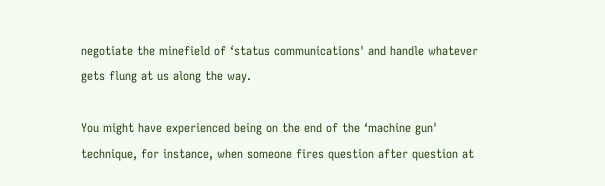negotiate the minefield of ‘status communications' and handle whatever gets flung at us along the way.

You might have experienced being on the end of the ‘machine gun' technique, for instance, when someone fires question after question at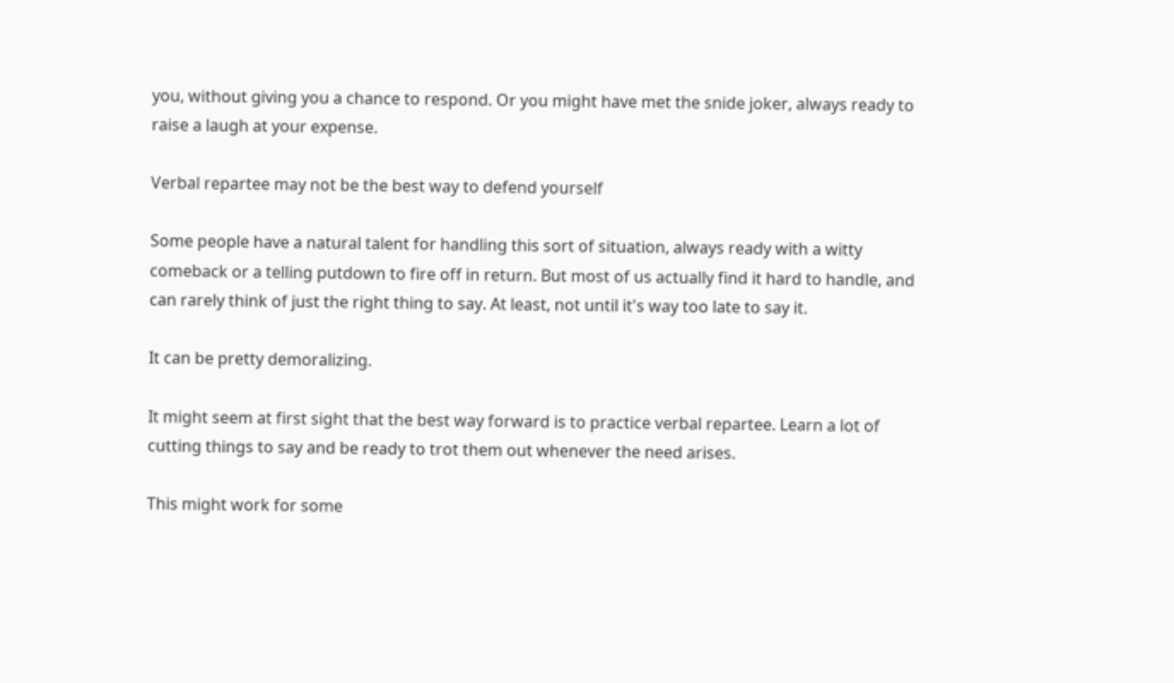you, without giving you a chance to respond. Or you might have met the snide joker, always ready to raise a laugh at your expense.

Verbal repartee may not be the best way to defend yourself

Some people have a natural talent for handling this sort of situation, always ready with a witty comeback or a telling putdown to fire off in return. But most of us actually find it hard to handle, and can rarely think of just the right thing to say. At least, not until it's way too late to say it.

It can be pretty demoralizing.

It might seem at first sight that the best way forward is to practice verbal repartee. Learn a lot of cutting things to say and be ready to trot them out whenever the need arises.

This might work for some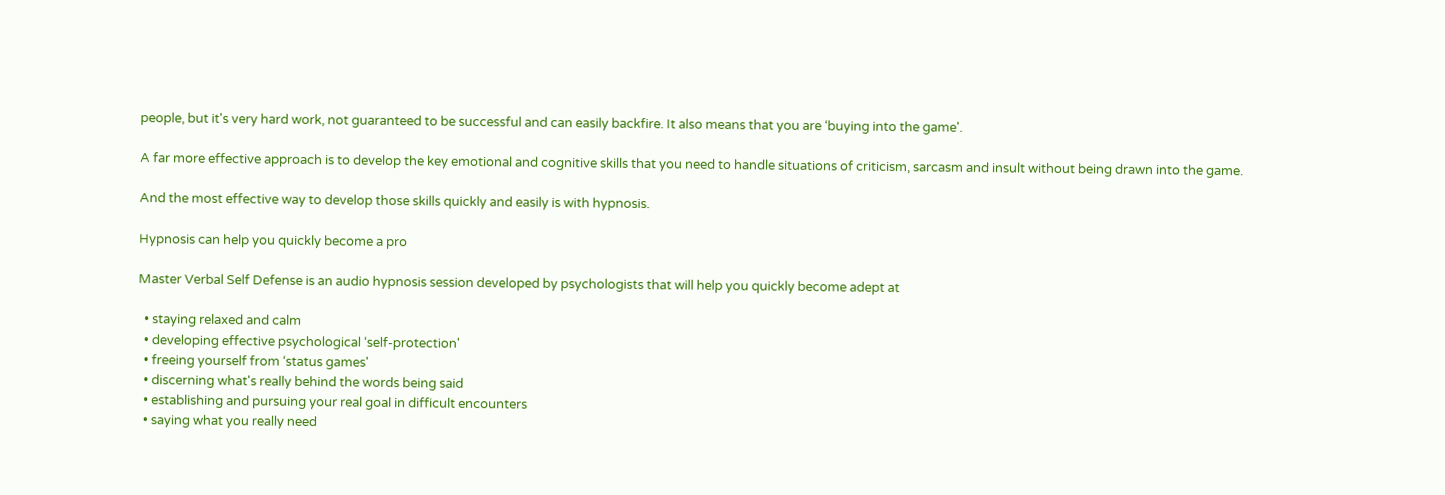people, but it's very hard work, not guaranteed to be successful and can easily backfire. It also means that you are ‘buying into the game'.

A far more effective approach is to develop the key emotional and cognitive skills that you need to handle situations of criticism, sarcasm and insult without being drawn into the game.

And the most effective way to develop those skills quickly and easily is with hypnosis.

Hypnosis can help you quickly become a pro

Master Verbal Self Defense is an audio hypnosis session developed by psychologists that will help you quickly become adept at

  • staying relaxed and calm
  • developing effective psychological ‘self-protection'
  • freeing yourself from ‘status games'
  • discerning what's really behind the words being said
  • establishing and pursuing your real goal in difficult encounters
  • saying what you really need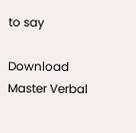to say

Download Master Verbal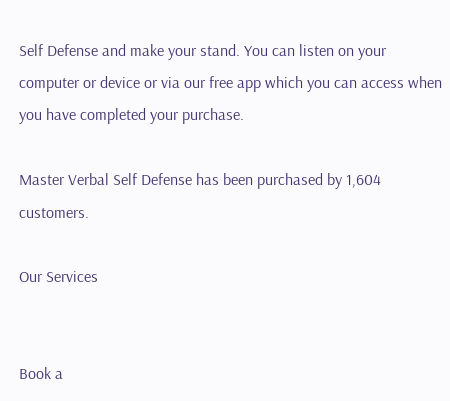Self Defense and make your stand. You can listen on your computer or device or via our free app which you can access when you have completed your purchase.

Master Verbal Self Defense has been purchased by 1,604 customers.

Our Services


Book a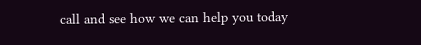call and see how we can help you today